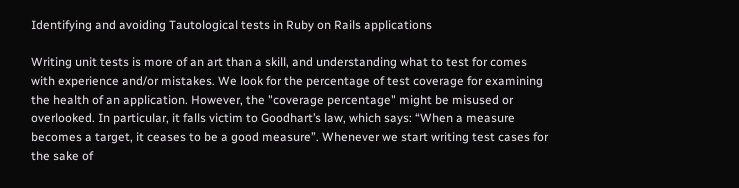Identifying and avoiding Tautological tests in Ruby on Rails applications

Writing unit tests is more of an art than a skill, and understanding what to test for comes with experience and/or mistakes. We look for the percentage of test coverage for examining the health of an application. However, the "coverage percentage" might be misused or overlooked. In particular, it falls victim to Goodhart’s law, which says: “When a measure becomes a target, it ceases to be a good measure”. Whenever we start writing test cases for the sake of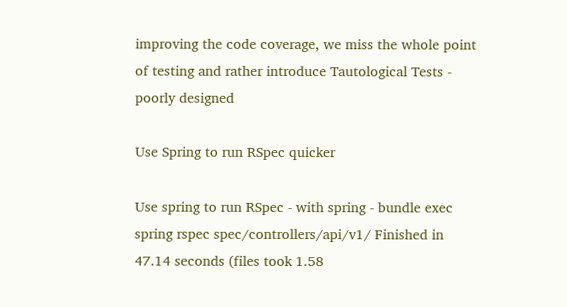improving the code coverage, we miss the whole point of testing and rather introduce Tautological Tests - poorly designed

Use Spring to run RSpec quicker

Use spring to run RSpec - with spring - bundle exec spring rspec spec/controllers/api/v1/ Finished in 47.14 seconds (files took 1.58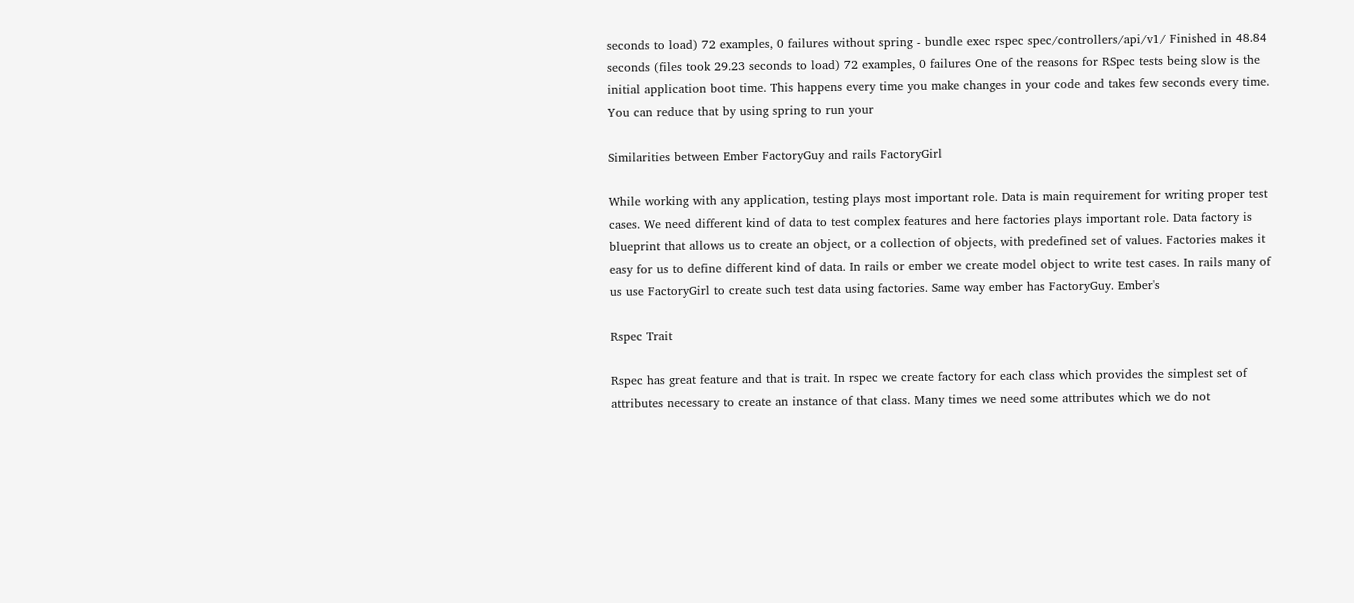seconds to load) 72 examples, 0 failures without spring - bundle exec rspec spec/controllers/api/v1/ Finished in 48.84 seconds (files took 29.23 seconds to load) 72 examples, 0 failures One of the reasons for RSpec tests being slow is the initial application boot time. This happens every time you make changes in your code and takes few seconds every time. You can reduce that by using spring to run your

Similarities between Ember FactoryGuy and rails FactoryGirl

While working with any application, testing plays most important role. Data is main requirement for writing proper test cases. We need different kind of data to test complex features and here factories plays important role. Data factory is blueprint that allows us to create an object, or a collection of objects, with predefined set of values. Factories makes it easy for us to define different kind of data. In rails or ember we create model object to write test cases. In rails many of us use FactoryGirl to create such test data using factories. Same way ember has FactoryGuy. Ember's

Rspec Trait

Rspec has great feature and that is trait. In rspec we create factory for each class which provides the simplest set of attributes necessary to create an instance of that class. Many times we need some attributes which we do not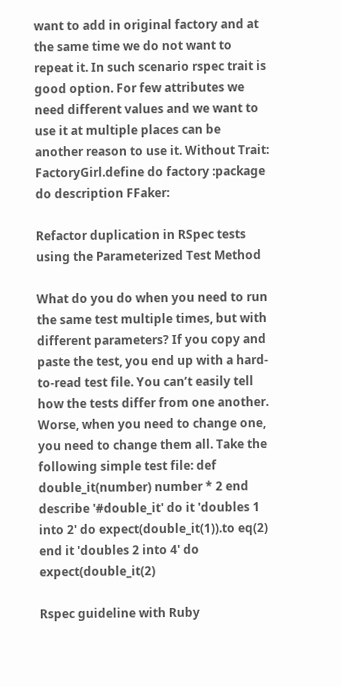want to add in original factory and at the same time we do not want to repeat it. In such scenario rspec trait is good option. For few attributes we need different values and we want to use it at multiple places can be another reason to use it. Without Trait: FactoryGirl.define do factory :package do description FFaker:

Refactor duplication in RSpec tests using the Parameterized Test Method

What do you do when you need to run the same test multiple times, but with different parameters? If you copy and paste the test, you end up with a hard-to-read test file. You can’t easily tell how the tests differ from one another. Worse, when you need to change one, you need to change them all. Take the following simple test file: def double_it(number) number * 2 end describe '#double_it' do it 'doubles 1 into 2' do expect(double_it(1)).to eq(2) end it 'doubles 2 into 4' do expect(double_it(2)

Rspec guideline with Ruby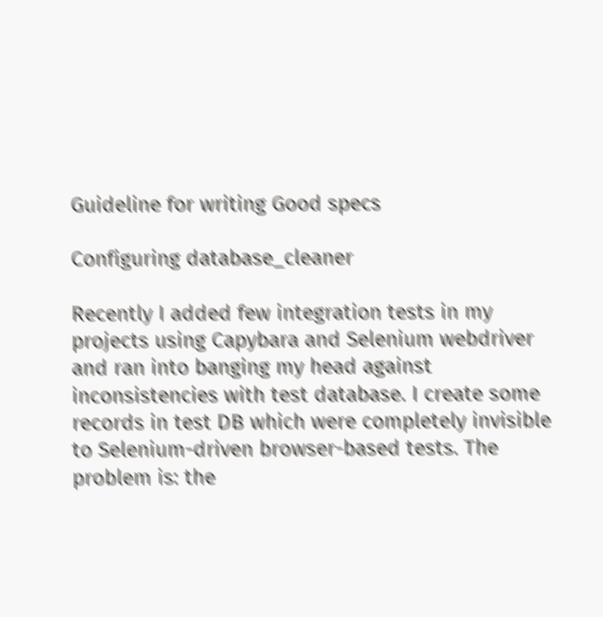Guideline for writing Good specs

Configuring database_cleaner

Recently I added few integration tests in my projects using Capybara and Selenium webdriver and ran into banging my head against inconsistencies with test database. I create some records in test DB which were completely invisible to Selenium-driven browser-based tests. The problem is: the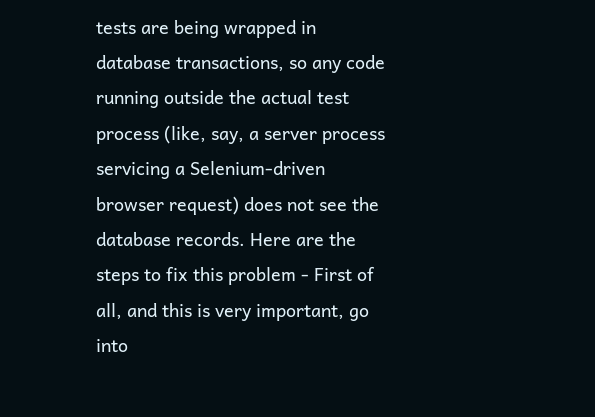tests are being wrapped in database transactions, so any code running outside the actual test process (like, say, a server process servicing a Selenium-driven browser request) does not see the database records. Here are the steps to fix this problem - First of all, and this is very important, go into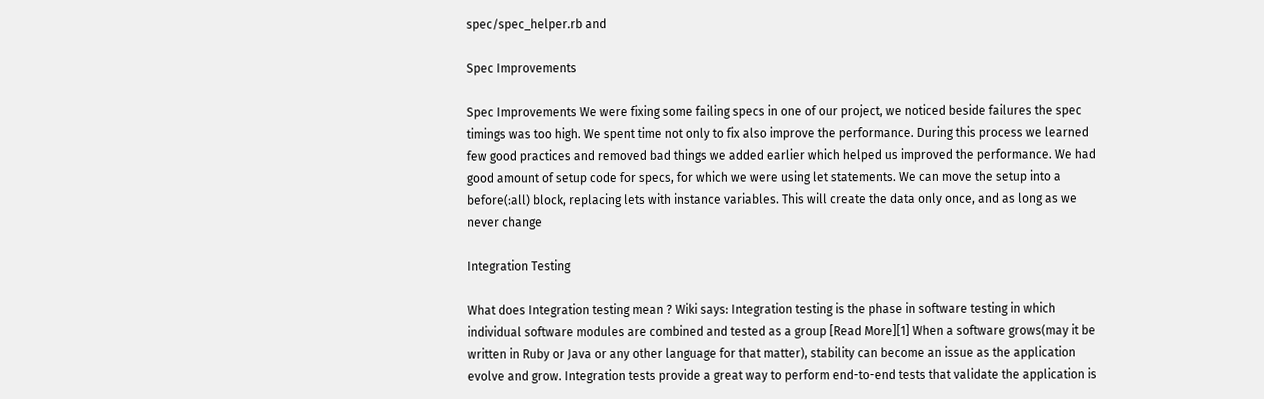spec/spec_helper.rb and

Spec Improvements

Spec Improvements We were fixing some failing specs in one of our project, we noticed beside failures the spec timings was too high. We spent time not only to fix also improve the performance. During this process we learned few good practices and removed bad things we added earlier which helped us improved the performance. We had good amount of setup code for specs, for which we were using let statements. We can move the setup into a before(:all) block, replacing lets with instance variables. This will create the data only once, and as long as we never change

Integration Testing

What does Integration testing mean ? Wiki says: Integration testing is the phase in software testing in which individual software modules are combined and tested as a group [Read More][1] When a software grows(may it be written in Ruby or Java or any other language for that matter), stability can become an issue as the application evolve and grow. Integration tests provide a great way to perform end-to-end tests that validate the application is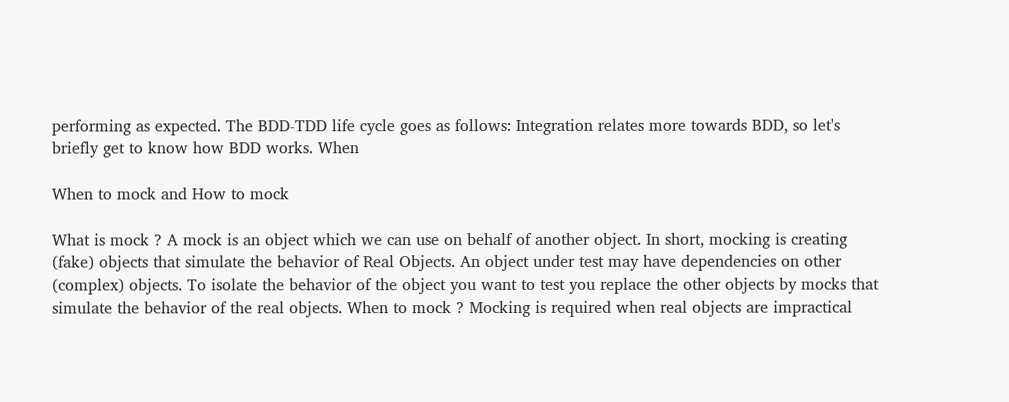performing as expected. The BDD-TDD life cycle goes as follows: Integration relates more towards BDD, so let's briefly get to know how BDD works. When

When to mock and How to mock

What is mock ? A mock is an object which we can use on behalf of another object. In short, mocking is creating (fake) objects that simulate the behavior of Real Objects. An object under test may have dependencies on other (complex) objects. To isolate the behavior of the object you want to test you replace the other objects by mocks that simulate the behavior of the real objects. When to mock ? Mocking is required when real objects are impractical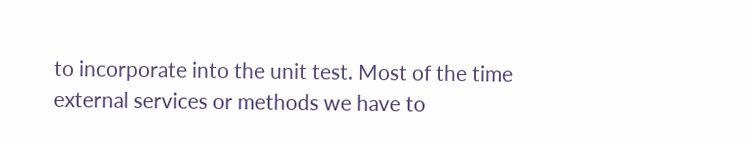to incorporate into the unit test. Most of the time external services or methods we have to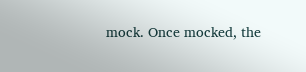mock. Once mocked, the